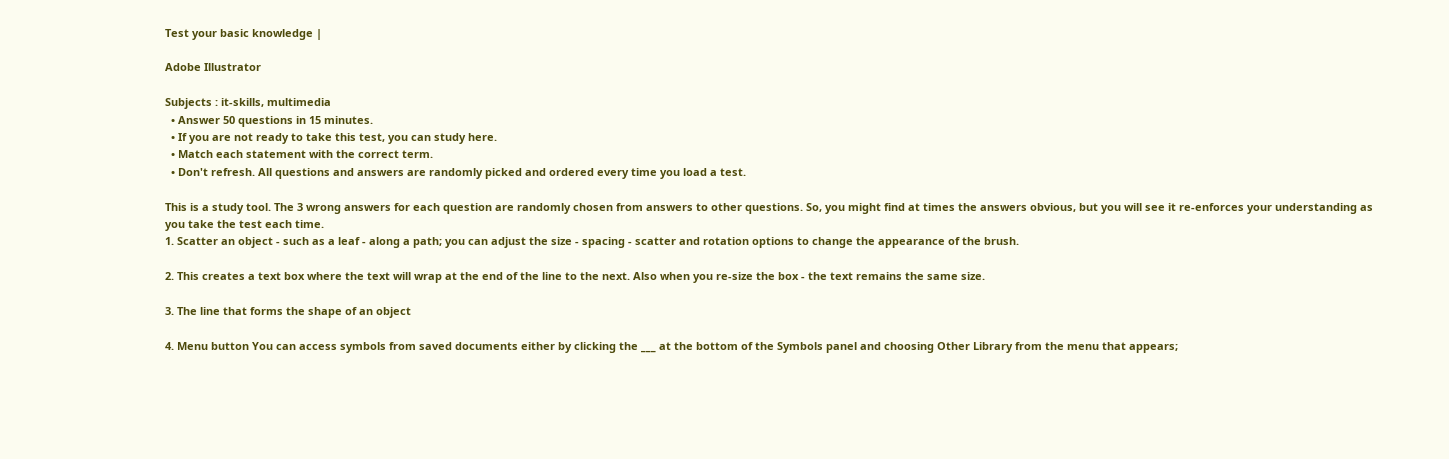Test your basic knowledge |

Adobe Illustrator

Subjects : it-skills, multimedia
  • Answer 50 questions in 15 minutes.
  • If you are not ready to take this test, you can study here.
  • Match each statement with the correct term.
  • Don't refresh. All questions and answers are randomly picked and ordered every time you load a test.

This is a study tool. The 3 wrong answers for each question are randomly chosen from answers to other questions. So, you might find at times the answers obvious, but you will see it re-enforces your understanding as you take the test each time.
1. Scatter an object - such as a leaf - along a path; you can adjust the size - spacing - scatter and rotation options to change the appearance of the brush.

2. This creates a text box where the text will wrap at the end of the line to the next. Also when you re-size the box - the text remains the same size.

3. The line that forms the shape of an object

4. Menu button You can access symbols from saved documents either by clicking the ___ at the bottom of the Symbols panel and choosing Other Library from the menu that appears;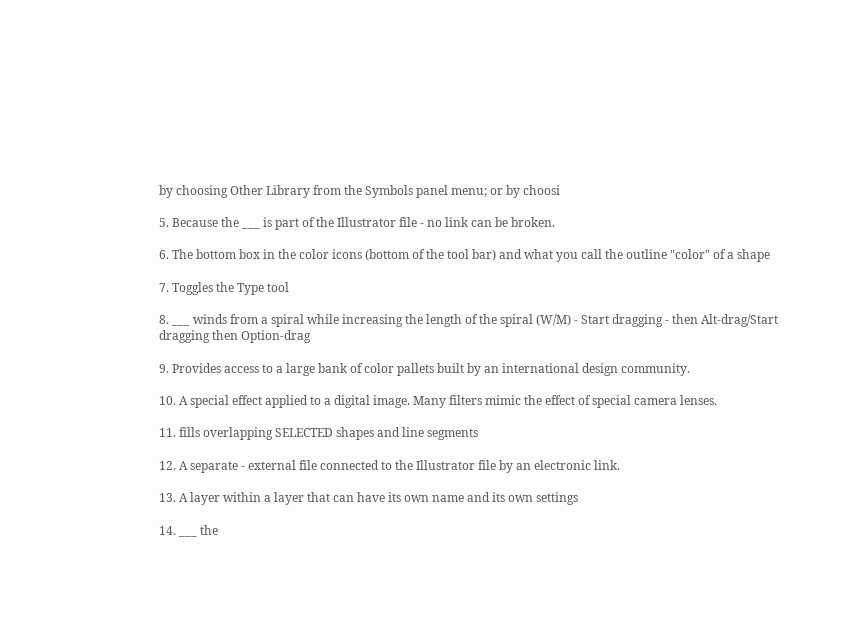by choosing Other Library from the Symbols panel menu; or by choosi

5. Because the ___ is part of the Illustrator file - no link can be broken.

6. The bottom box in the color icons (bottom of the tool bar) and what you call the outline "color" of a shape

7. Toggles the Type tool

8. ___ winds from a spiral while increasing the length of the spiral (W/M) - Start dragging - then Alt-drag/Start dragging then Option-drag

9. Provides access to a large bank of color pallets built by an international design community.

10. A special effect applied to a digital image. Many filters mimic the effect of special camera lenses.

11. fills overlapping SELECTED shapes and line segments

12. A separate - external file connected to the Illustrator file by an electronic link.

13. A layer within a layer that can have its own name and its own settings

14. ___ the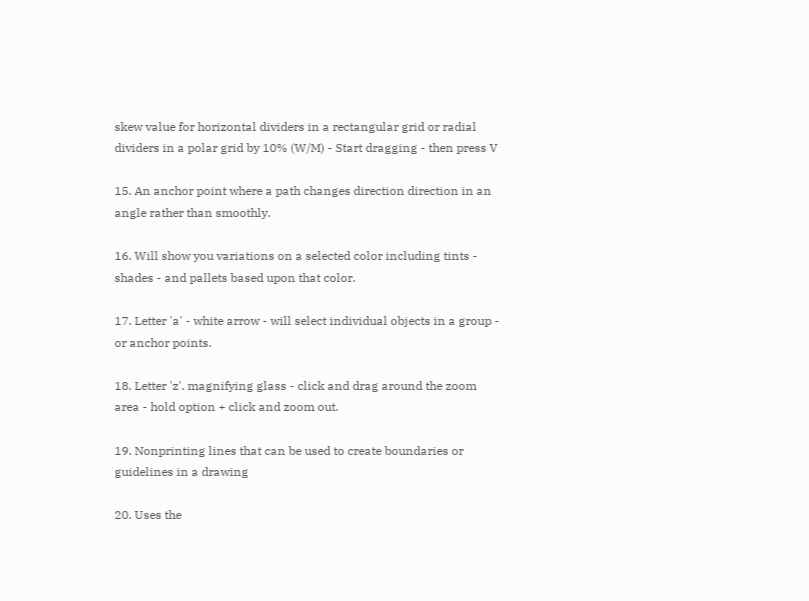skew value for horizontal dividers in a rectangular grid or radial dividers in a polar grid by 10% (W/M) - Start dragging - then press V

15. An anchor point where a path changes direction direction in an angle rather than smoothly.

16. Will show you variations on a selected color including tints - shades - and pallets based upon that color.

17. Letter 'a' - white arrow - will select individual objects in a group - or anchor points.

18. Letter 'z'. magnifying glass - click and drag around the zoom area - hold option + click and zoom out.

19. Nonprinting lines that can be used to create boundaries or guidelines in a drawing

20. Uses the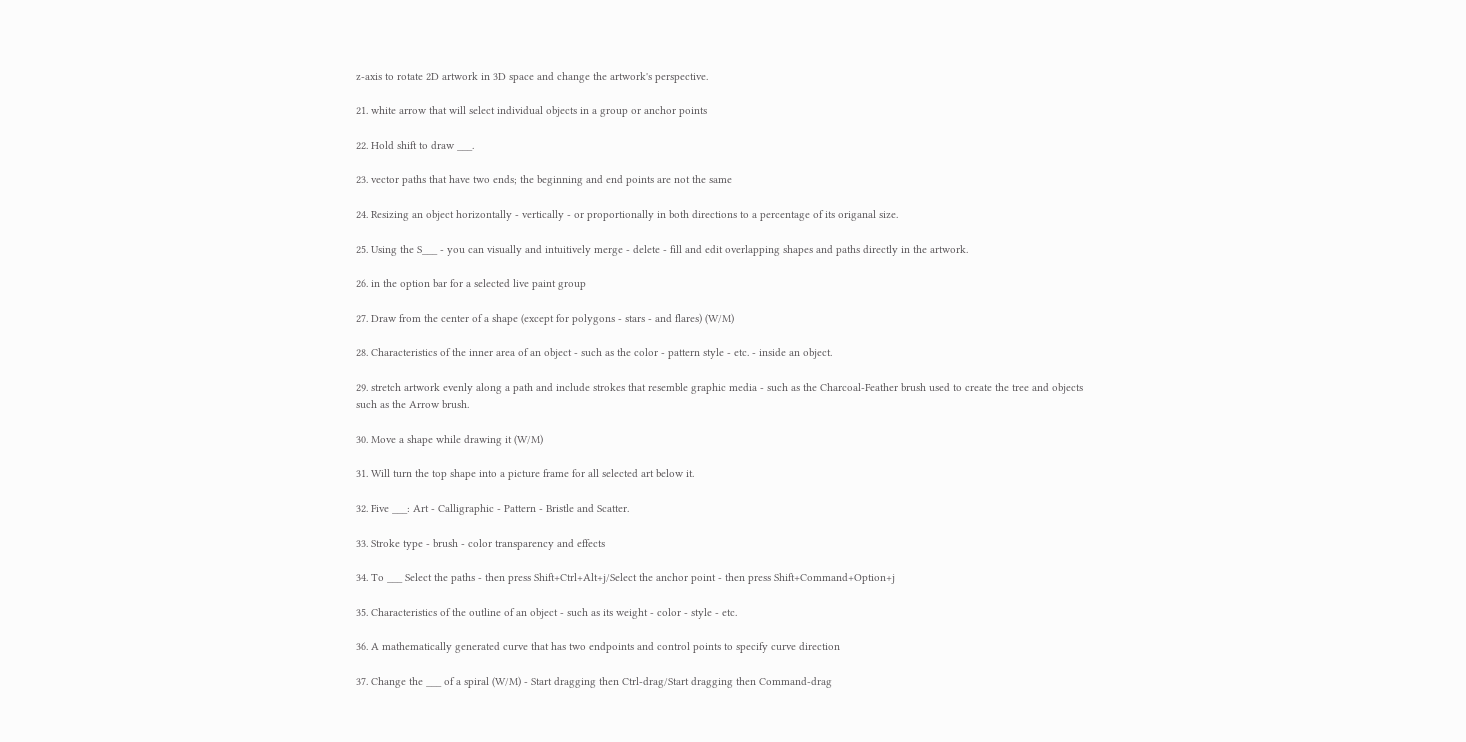z-axis to rotate 2D artwork in 3D space and change the artwork's perspective.

21. white arrow that will select individual objects in a group or anchor points

22. Hold shift to draw ___.

23. vector paths that have two ends; the beginning and end points are not the same

24. Resizing an object horizontally - vertically - or proportionally in both directions to a percentage of its origanal size.

25. Using the S___ - you can visually and intuitively merge - delete - fill and edit overlapping shapes and paths directly in the artwork.

26. in the option bar for a selected live paint group

27. Draw from the center of a shape (except for polygons - stars - and flares) (W/M)

28. Characteristics of the inner area of an object - such as the color - pattern style - etc. - inside an object.

29. stretch artwork evenly along a path and include strokes that resemble graphic media - such as the Charcoal-Feather brush used to create the tree and objects such as the Arrow brush.

30. Move a shape while drawing it (W/M)

31. Will turn the top shape into a picture frame for all selected art below it.

32. Five ___: Art - Calligraphic - Pattern - Bristle and Scatter.

33. Stroke type - brush - color transparency and effects

34. To ___ Select the paths - then press Shift+Ctrl+Alt+j/Select the anchor point - then press Shift+Command+Option+j

35. Characteristics of the outline of an object - such as its weight - color - style - etc.

36. A mathematically generated curve that has two endpoints and control points to specify curve direction

37. Change the ___ of a spiral (W/M) - Start dragging then Ctrl-drag/Start dragging then Command-drag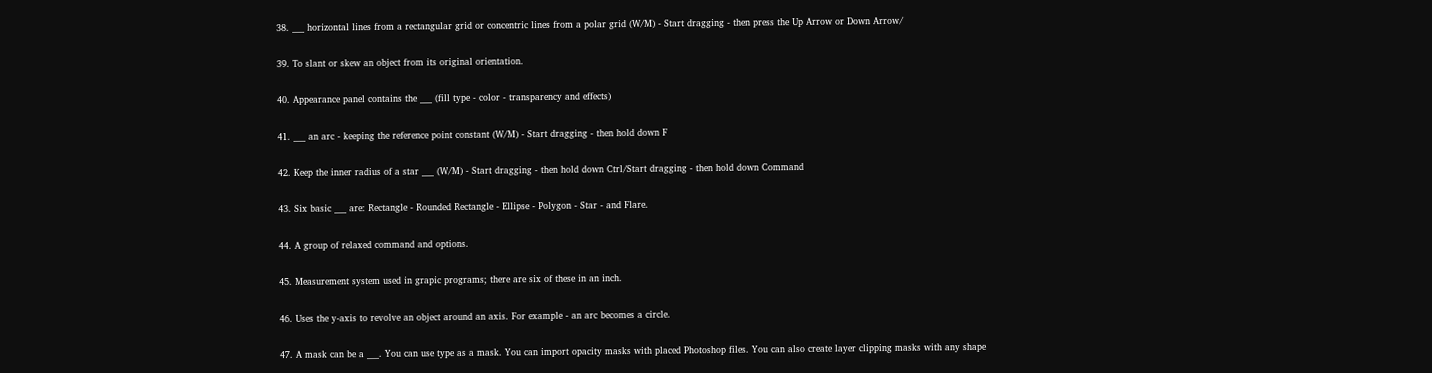38. ___ horizontal lines from a rectangular grid or concentric lines from a polar grid (W/M) - Start dragging - then press the Up Arrow or Down Arrow/

39. To slant or skew an object from its original orientation.

40. Appearance panel contains the ___ (fill type - color - transparency and effects)

41. ___ an arc - keeping the reference point constant (W/M) - Start dragging - then hold down F

42. Keep the inner radius of a star ___ (W/M) - Start dragging - then hold down Ctrl/Start dragging - then hold down Command

43. Six basic ___ are: Rectangle - Rounded Rectangle - Ellipse - Polygon - Star - and Flare.

44. A group of relaxed command and options.

45. Measurement system used in grapic programs; there are six of these in an inch.

46. Uses the y-axis to revolve an object around an axis. For example - an arc becomes a circle.

47. A mask can be a ___. You can use type as a mask. You can import opacity masks with placed Photoshop files. You can also create layer clipping masks with any shape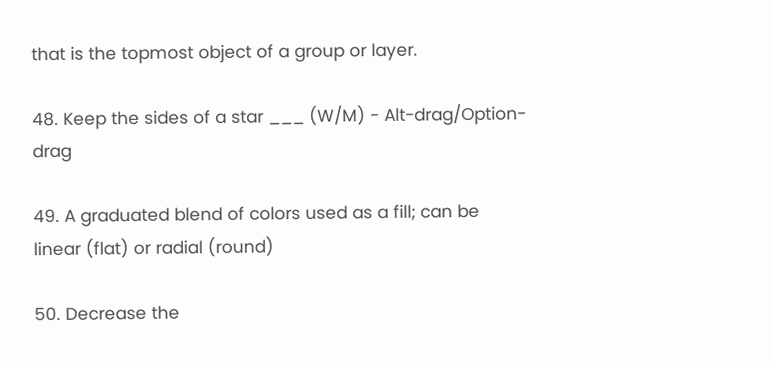that is the topmost object of a group or layer.

48. Keep the sides of a star ___ (W/M) - Alt-drag/Option-drag

49. A graduated blend of colors used as a fill; can be linear (flat) or radial (round)

50. Decrease the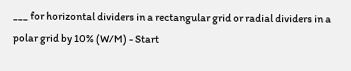___ for horizontal dividers in a rectangular grid or radial dividers in a polar grid by 10% (W/M) - Start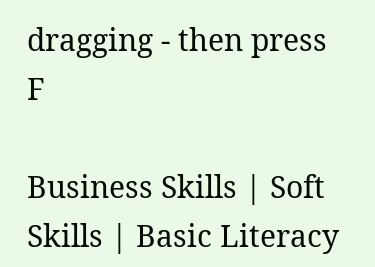dragging - then press F

Business Skills | Soft Skills | Basic Literacy